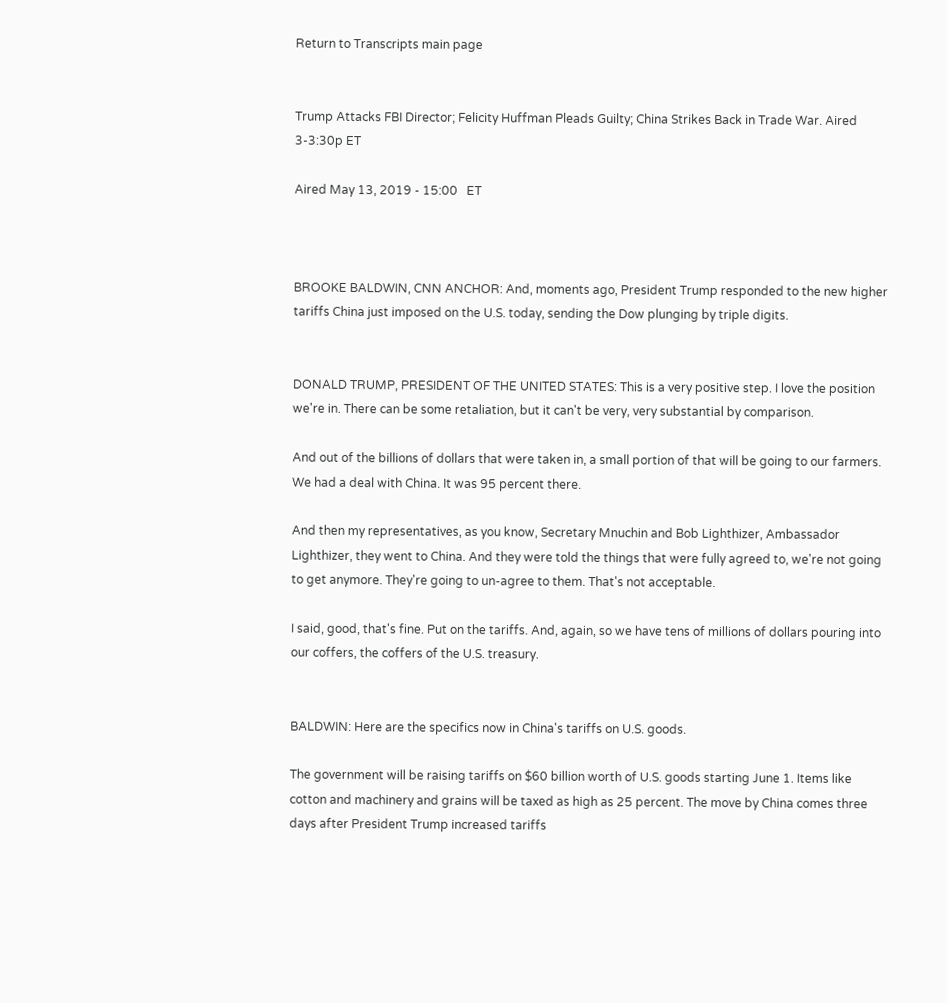Return to Transcripts main page


Trump Attacks FBI Director; Felicity Huffman Pleads Guilty; China Strikes Back in Trade War. Aired 3-3:30p ET

Aired May 13, 2019 - 15:00   ET



BROOKE BALDWIN, CNN ANCHOR: And, moments ago, President Trump responded to the new higher tariffs China just imposed on the U.S. today, sending the Dow plunging by triple digits.


DONALD TRUMP, PRESIDENT OF THE UNITED STATES: This is a very positive step. I love the position we're in. There can be some retaliation, but it can't be very, very substantial by comparison.

And out of the billions of dollars that were taken in, a small portion of that will be going to our farmers. We had a deal with China. It was 95 percent there.

And then my representatives, as you know, Secretary Mnuchin and Bob Lighthizer, Ambassador Lighthizer, they went to China. And they were told the things that were fully agreed to, we're not going to get anymore. They're going to un-agree to them. That's not acceptable.

I said, good, that's fine. Put on the tariffs. And, again, so we have tens of millions of dollars pouring into our coffers, the coffers of the U.S. treasury.


BALDWIN: Here are the specifics now in China's tariffs on U.S. goods.

The government will be raising tariffs on $60 billion worth of U.S. goods starting June 1. Items like cotton and machinery and grains will be taxed as high as 25 percent. The move by China comes three days after President Trump increased tariffs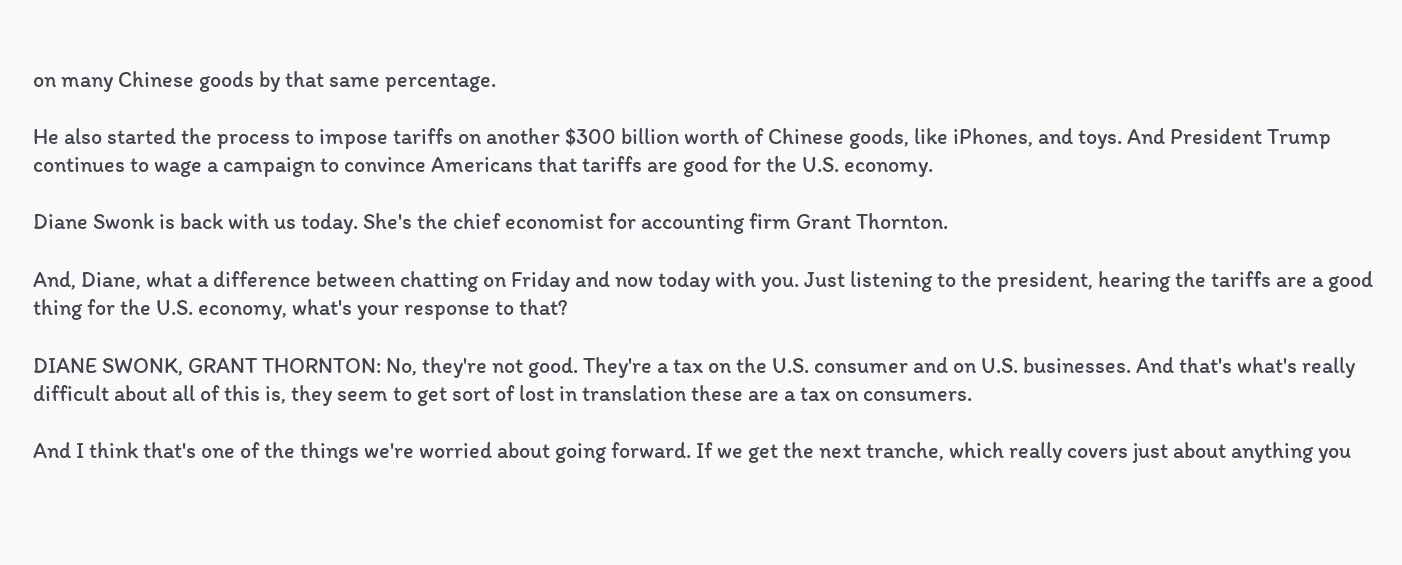on many Chinese goods by that same percentage.

He also started the process to impose tariffs on another $300 billion worth of Chinese goods, like iPhones, and toys. And President Trump continues to wage a campaign to convince Americans that tariffs are good for the U.S. economy.

Diane Swonk is back with us today. She's the chief economist for accounting firm Grant Thornton.

And, Diane, what a difference between chatting on Friday and now today with you. Just listening to the president, hearing the tariffs are a good thing for the U.S. economy, what's your response to that?

DIANE SWONK, GRANT THORNTON: No, they're not good. They're a tax on the U.S. consumer and on U.S. businesses. And that's what's really difficult about all of this is, they seem to get sort of lost in translation these are a tax on consumers.

And I think that's one of the things we're worried about going forward. If we get the next tranche, which really covers just about anything you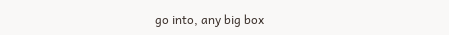go into, any big box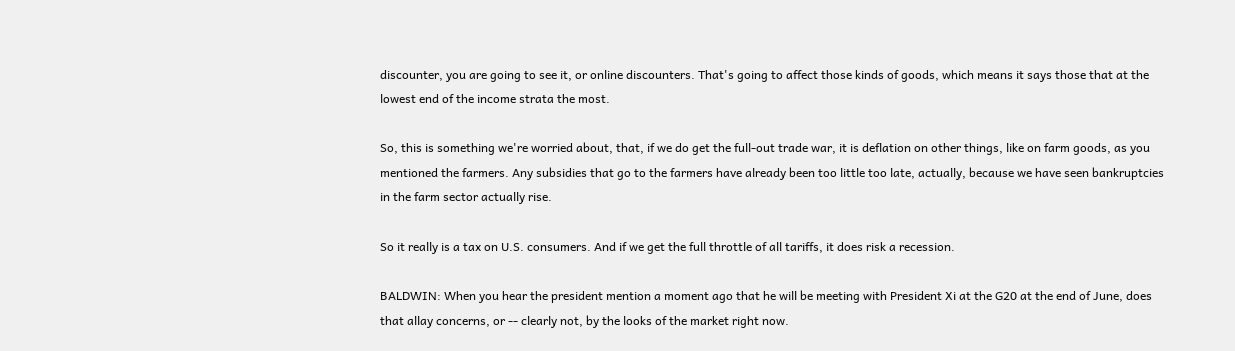discounter, you are going to see it, or online discounters. That's going to affect those kinds of goods, which means it says those that at the lowest end of the income strata the most.

So, this is something we're worried about, that, if we do get the full-out trade war, it is deflation on other things, like on farm goods, as you mentioned the farmers. Any subsidies that go to the farmers have already been too little too late, actually, because we have seen bankruptcies in the farm sector actually rise.

So it really is a tax on U.S. consumers. And if we get the full throttle of all tariffs, it does risk a recession.

BALDWIN: When you hear the president mention a moment ago that he will be meeting with President Xi at the G20 at the end of June, does that allay concerns, or -- clearly not, by the looks of the market right now.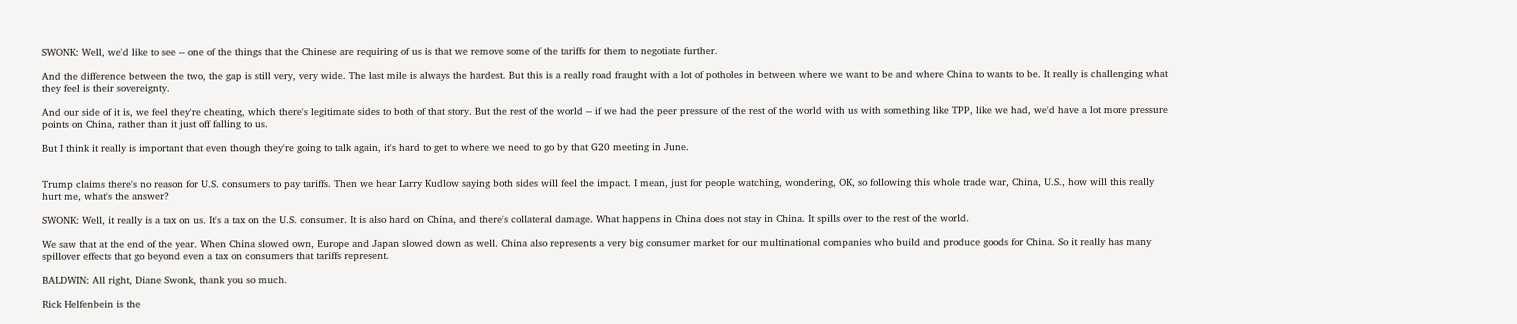SWONK: Well, we'd like to see -- one of the things that the Chinese are requiring of us is that we remove some of the tariffs for them to negotiate further.

And the difference between the two, the gap is still very, very wide. The last mile is always the hardest. But this is a really road fraught with a lot of potholes in between where we want to be and where China to wants to be. It really is challenging what they feel is their sovereignty.

And our side of it is, we feel they're cheating, which there's legitimate sides to both of that story. But the rest of the world -- if we had the peer pressure of the rest of the world with us with something like TPP, like we had, we'd have a lot more pressure points on China, rather than it just off falling to us.

But I think it really is important that even though they're going to talk again, it's hard to get to where we need to go by that G20 meeting in June.


Trump claims there's no reason for U.S. consumers to pay tariffs. Then we hear Larry Kudlow saying both sides will feel the impact. I mean, just for people watching, wondering, OK, so following this whole trade war, China, U.S., how will this really hurt me, what's the answer?

SWONK: Well, it really is a tax on us. It's a tax on the U.S. consumer. It is also hard on China, and there's collateral damage. What happens in China does not stay in China. It spills over to the rest of the world.

We saw that at the end of the year. When China slowed own, Europe and Japan slowed down as well. China also represents a very big consumer market for our multinational companies who build and produce goods for China. So it really has many spillover effects that go beyond even a tax on consumers that tariffs represent.

BALDWIN: All right, Diane Swonk, thank you so much.

Rick Helfenbein is the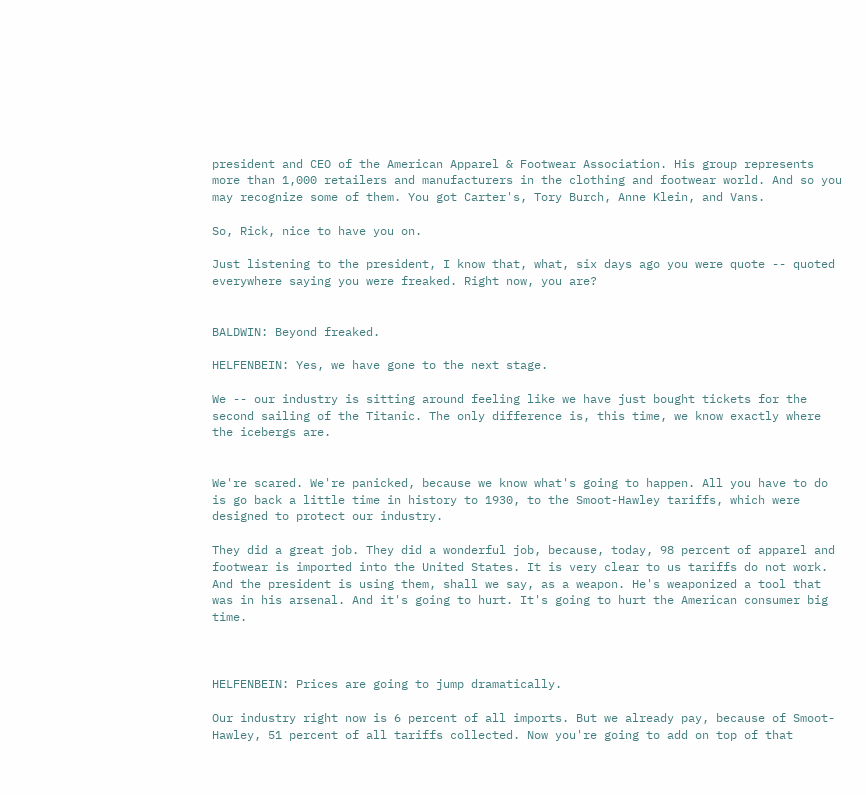president and CEO of the American Apparel & Footwear Association. His group represents more than 1,000 retailers and manufacturers in the clothing and footwear world. And so you may recognize some of them. You got Carter's, Tory Burch, Anne Klein, and Vans.

So, Rick, nice to have you on.

Just listening to the president, I know that, what, six days ago you were quote -- quoted everywhere saying you were freaked. Right now, you are?


BALDWIN: Beyond freaked.

HELFENBEIN: Yes, we have gone to the next stage.

We -- our industry is sitting around feeling like we have just bought tickets for the second sailing of the Titanic. The only difference is, this time, we know exactly where the icebergs are.


We're scared. We're panicked, because we know what's going to happen. All you have to do is go back a little time in history to 1930, to the Smoot-Hawley tariffs, which were designed to protect our industry.

They did a great job. They did a wonderful job, because, today, 98 percent of apparel and footwear is imported into the United States. It is very clear to us tariffs do not work. And the president is using them, shall we say, as a weapon. He's weaponized a tool that was in his arsenal. And it's going to hurt. It's going to hurt the American consumer big time.



HELFENBEIN: Prices are going to jump dramatically.

Our industry right now is 6 percent of all imports. But we already pay, because of Smoot-Hawley, 51 percent of all tariffs collected. Now you're going to add on top of that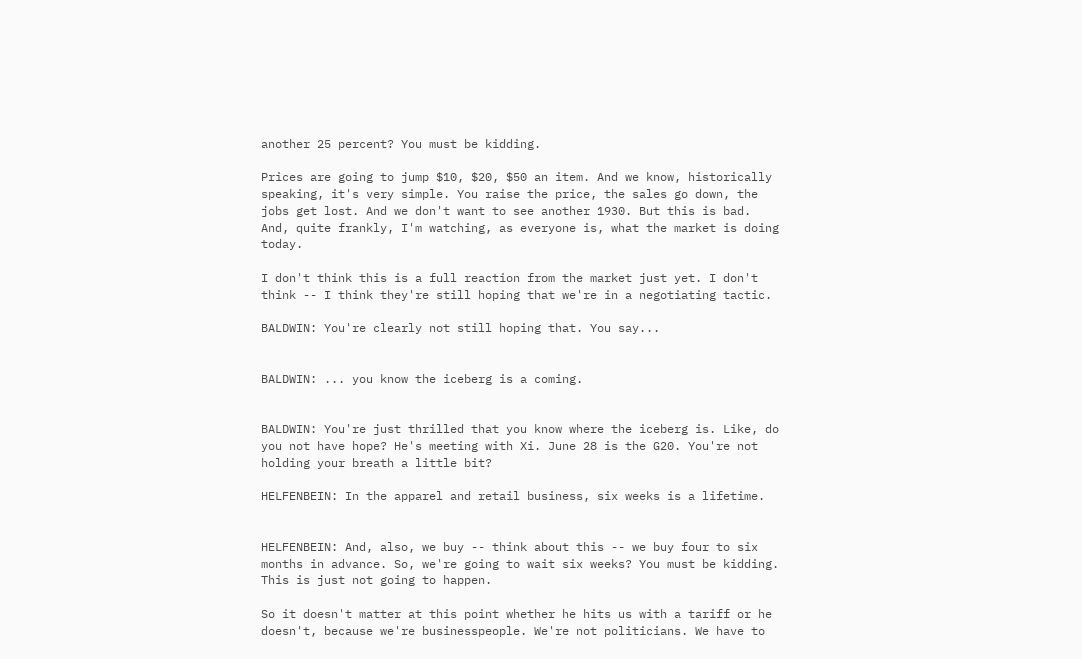another 25 percent? You must be kidding.

Prices are going to jump $10, $20, $50 an item. And we know, historically speaking, it's very simple. You raise the price, the sales go down, the jobs get lost. And we don't want to see another 1930. But this is bad. And, quite frankly, I'm watching, as everyone is, what the market is doing today.

I don't think this is a full reaction from the market just yet. I don't think -- I think they're still hoping that we're in a negotiating tactic.

BALDWIN: You're clearly not still hoping that. You say...


BALDWIN: ... you know the iceberg is a coming.


BALDWIN: You're just thrilled that you know where the iceberg is. Like, do you not have hope? He's meeting with Xi. June 28 is the G20. You're not holding your breath a little bit?

HELFENBEIN: In the apparel and retail business, six weeks is a lifetime.


HELFENBEIN: And, also, we buy -- think about this -- we buy four to six months in advance. So, we're going to wait six weeks? You must be kidding. This is just not going to happen.

So it doesn't matter at this point whether he hits us with a tariff or he doesn't, because we're businesspeople. We're not politicians. We have to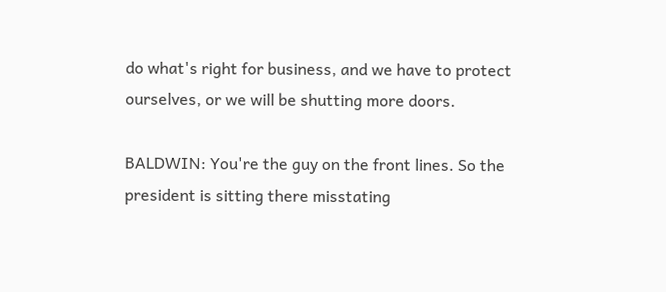do what's right for business, and we have to protect ourselves, or we will be shutting more doors.

BALDWIN: You're the guy on the front lines. So the president is sitting there misstating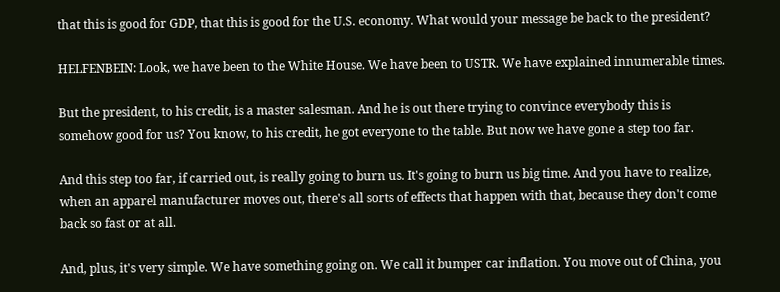that this is good for GDP, that this is good for the U.S. economy. What would your message be back to the president?

HELFENBEIN: Look, we have been to the White House. We have been to USTR. We have explained innumerable times.

But the president, to his credit, is a master salesman. And he is out there trying to convince everybody this is somehow good for us? You know, to his credit, he got everyone to the table. But now we have gone a step too far.

And this step too far, if carried out, is really going to burn us. It's going to burn us big time. And you have to realize, when an apparel manufacturer moves out, there's all sorts of effects that happen with that, because they don't come back so fast or at all.

And, plus, it's very simple. We have something going on. We call it bumper car inflation. You move out of China, you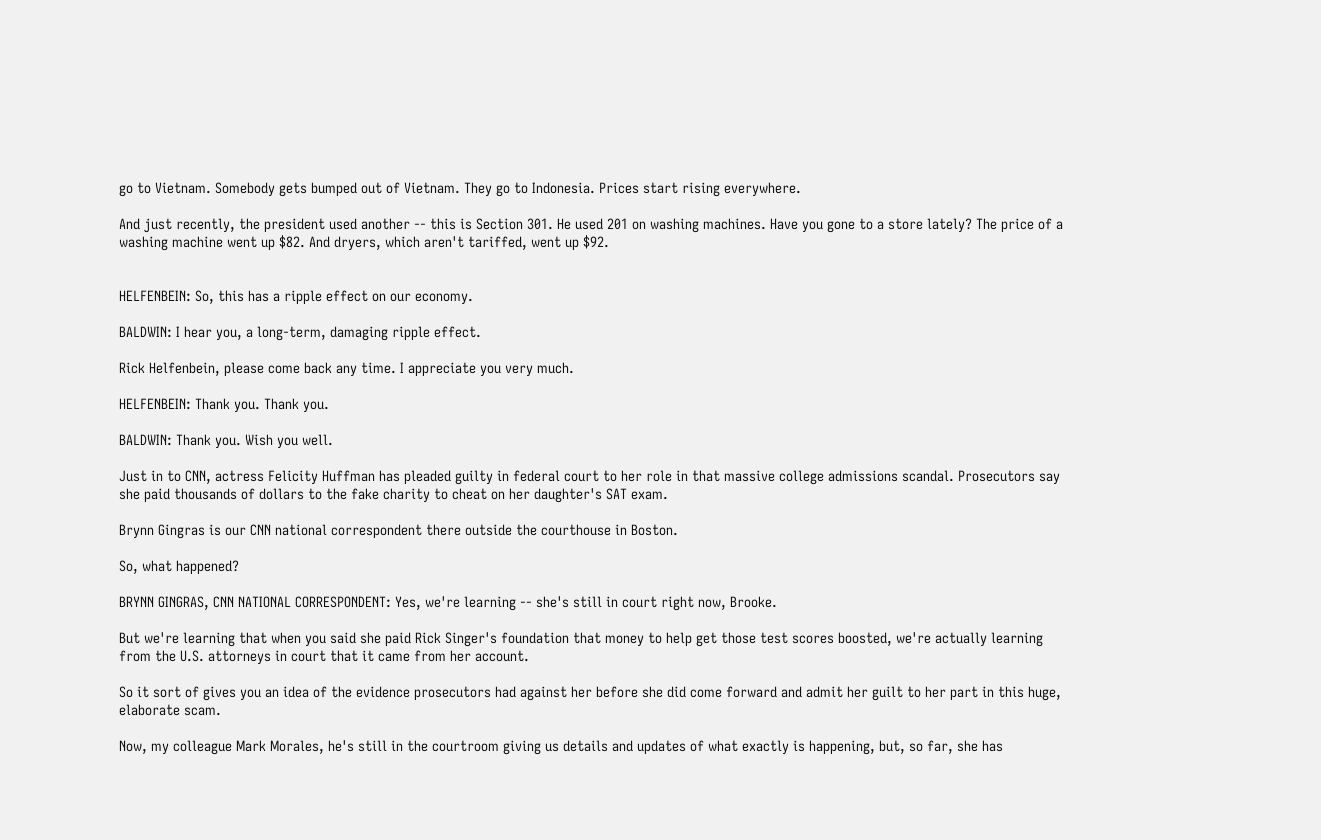go to Vietnam. Somebody gets bumped out of Vietnam. They go to Indonesia. Prices start rising everywhere.

And just recently, the president used another -- this is Section 301. He used 201 on washing machines. Have you gone to a store lately? The price of a washing machine went up $82. And dryers, which aren't tariffed, went up $92.


HELFENBEIN: So, this has a ripple effect on our economy.

BALDWIN: I hear you, a long-term, damaging ripple effect.

Rick Helfenbein, please come back any time. I appreciate you very much.

HELFENBEIN: Thank you. Thank you.

BALDWIN: Thank you. Wish you well.

Just in to CNN, actress Felicity Huffman has pleaded guilty in federal court to her role in that massive college admissions scandal. Prosecutors say she paid thousands of dollars to the fake charity to cheat on her daughter's SAT exam.

Brynn Gingras is our CNN national correspondent there outside the courthouse in Boston.

So, what happened?

BRYNN GINGRAS, CNN NATIONAL CORRESPONDENT: Yes, we're learning -- she's still in court right now, Brooke.

But we're learning that when you said she paid Rick Singer's foundation that money to help get those test scores boosted, we're actually learning from the U.S. attorneys in court that it came from her account.

So it sort of gives you an idea of the evidence prosecutors had against her before she did come forward and admit her guilt to her part in this huge, elaborate scam.

Now, my colleague Mark Morales, he's still in the courtroom giving us details and updates of what exactly is happening, but, so far, she has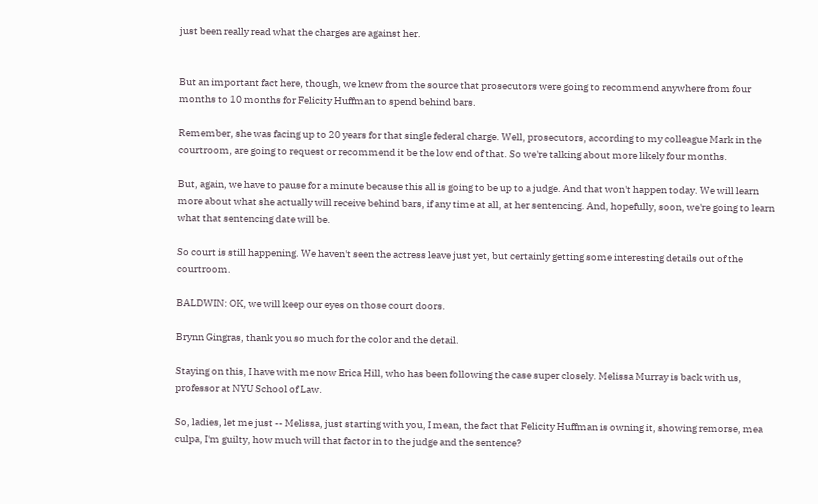just been really read what the charges are against her.


But an important fact here, though, we knew from the source that prosecutors were going to recommend anywhere from four months to 10 months for Felicity Huffman to spend behind bars.

Remember, she was facing up to 20 years for that single federal charge. Well, prosecutors, according to my colleague Mark in the courtroom, are going to request or recommend it be the low end of that. So we're talking about more likely four months.

But, again, we have to pause for a minute because this all is going to be up to a judge. And that won't happen today. We will learn more about what she actually will receive behind bars, if any time at all, at her sentencing. And, hopefully, soon, we're going to learn what that sentencing date will be.

So court is still happening. We haven't seen the actress leave just yet, but certainly getting some interesting details out of the courtroom.

BALDWIN: OK, we will keep our eyes on those court doors.

Brynn Gingras, thank you so much for the color and the detail.

Staying on this, I have with me now Erica Hill, who has been following the case super closely. Melissa Murray is back with us, professor at NYU School of Law.

So, ladies, let me just -- Melissa, just starting with you, I mean, the fact that Felicity Huffman is owning it, showing remorse, mea culpa, I'm guilty, how much will that factor in to the judge and the sentence?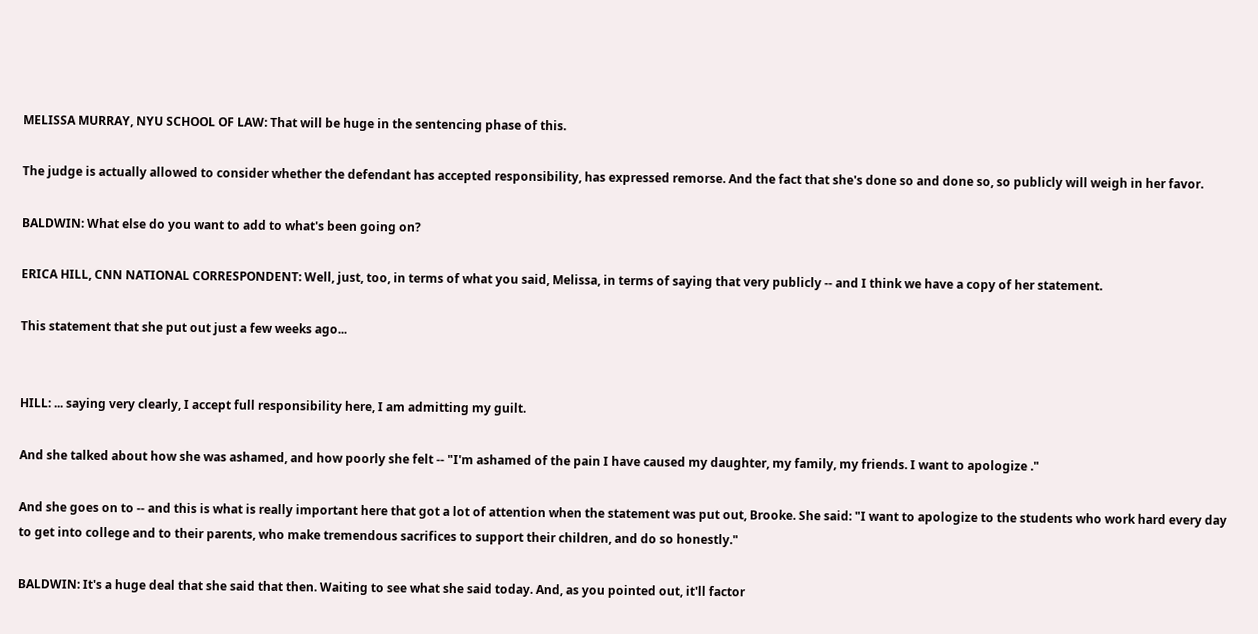MELISSA MURRAY, NYU SCHOOL OF LAW: That will be huge in the sentencing phase of this.

The judge is actually allowed to consider whether the defendant has accepted responsibility, has expressed remorse. And the fact that she's done so and done so, so publicly will weigh in her favor.

BALDWIN: What else do you want to add to what's been going on?

ERICA HILL, CNN NATIONAL CORRESPONDENT: Well, just, too, in terms of what you said, Melissa, in terms of saying that very publicly -- and I think we have a copy of her statement.

This statement that she put out just a few weeks ago...


HILL: ... saying very clearly, I accept full responsibility here, I am admitting my guilt.

And she talked about how she was ashamed, and how poorly she felt -- "I'm ashamed of the pain I have caused my daughter, my family, my friends. I want to apologize ."

And she goes on to -- and this is what is really important here that got a lot of attention when the statement was put out, Brooke. She said: "I want to apologize to the students who work hard every day to get into college and to their parents, who make tremendous sacrifices to support their children, and do so honestly."

BALDWIN: It's a huge deal that she said that then. Waiting to see what she said today. And, as you pointed out, it'll factor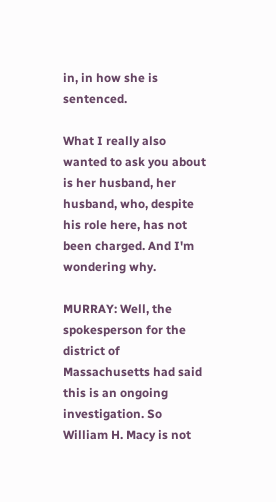in, in how she is sentenced.

What I really also wanted to ask you about is her husband, her husband, who, despite his role here, has not been charged. And I'm wondering why.

MURRAY: Well, the spokesperson for the district of Massachusetts had said this is an ongoing investigation. So William H. Macy is not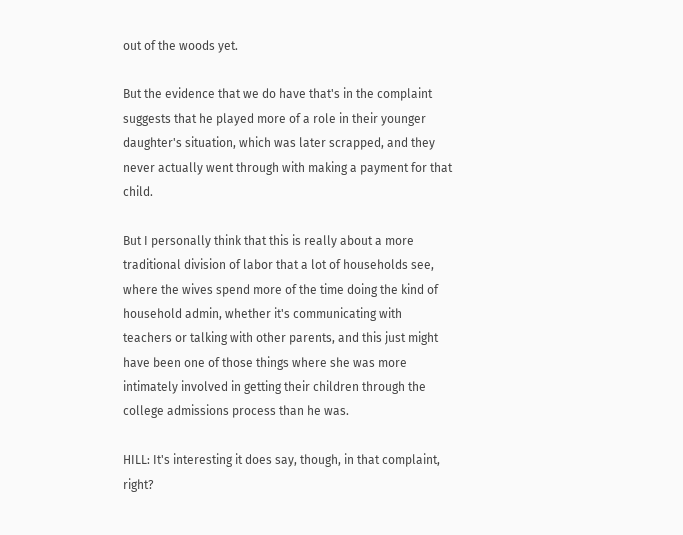out of the woods yet.

But the evidence that we do have that's in the complaint suggests that he played more of a role in their younger daughter's situation, which was later scrapped, and they never actually went through with making a payment for that child.

But I personally think that this is really about a more traditional division of labor that a lot of households see, where the wives spend more of the time doing the kind of household admin, whether it's communicating with teachers or talking with other parents, and this just might have been one of those things where she was more intimately involved in getting their children through the college admissions process than he was.

HILL: It's interesting it does say, though, in that complaint, right?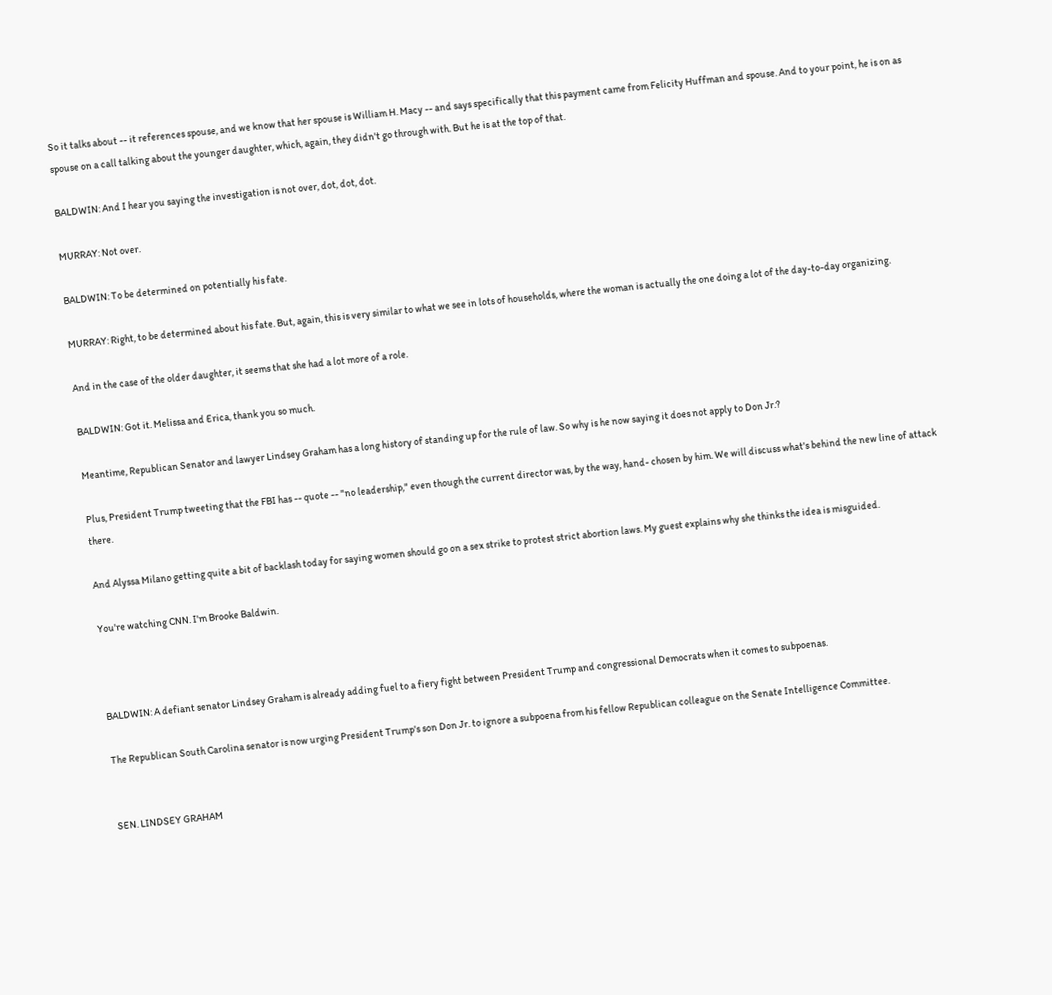So it talks about -- it references spouse, and we know that her spouse is William H. Macy -- and says specifically that this payment came from Felicity Huffman and spouse. And to your point, he is on as spouse on a call talking about the younger daughter, which, again, they didn't go through with. But he is at the top of that.

BALDWIN: And I hear you saying the investigation is not over, dot, dot, dot.

MURRAY: Not over.

BALDWIN: To be determined on potentially his fate.

MURRAY: Right, to be determined about his fate. But, again, this is very similar to what we see in lots of households, where the woman is actually the one doing a lot of the day-to-day organizing.

And in the case of the older daughter, it seems that she had a lot more of a role.

BALDWIN: Got it. Melissa and Erica, thank you so much.

Meantime, Republican Senator and lawyer Lindsey Graham has a long history of standing up for the rule of law. So why is he now saying it does not apply to Don Jr.?

Plus, President Trump tweeting that the FBI has -- quote -- "no leadership," even though the current director was, by the way, hand- chosen by him. We will discuss what's behind the new line of attack there.

And Alyssa Milano getting quite a bit of backlash today for saying women should go on a sex strike to protest strict abortion laws. My guest explains why she thinks the idea is misguided.

You're watching CNN. I'm Brooke Baldwin.



BALDWIN: A defiant senator Lindsey Graham is already adding fuel to a fiery fight between President Trump and congressional Democrats when it comes to subpoenas.

The Republican South Carolina senator is now urging President Trump's son Don Jr. to ignore a subpoena from his fellow Republican colleague on the Senate Intelligence Committee.


SEN. LINDSEY GRAHAM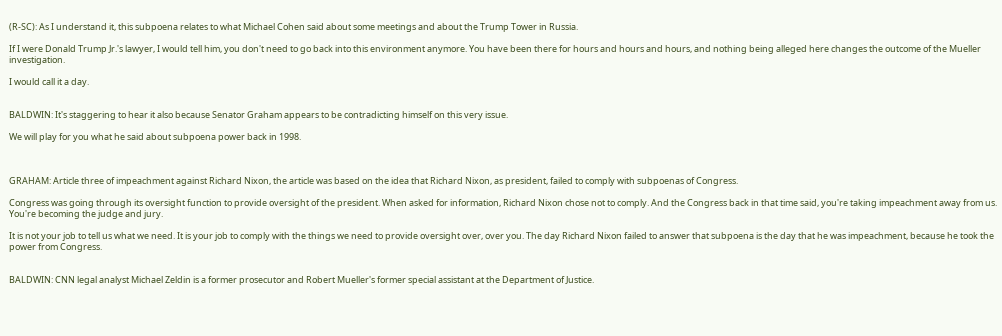(R-SC): As I understand it, this subpoena relates to what Michael Cohen said about some meetings and about the Trump Tower in Russia.

If I were Donald Trump Jr.'s lawyer, I would tell him, you don't need to go back into this environment anymore. You have been there for hours and hours and hours, and nothing being alleged here changes the outcome of the Mueller investigation.

I would call it a day.


BALDWIN: It's staggering to hear it also because Senator Graham appears to be contradicting himself on this very issue.

We will play for you what he said about subpoena power back in 1998.



GRAHAM: Article three of impeachment against Richard Nixon, the article was based on the idea that Richard Nixon, as president, failed to comply with subpoenas of Congress.

Congress was going through its oversight function to provide oversight of the president. When asked for information, Richard Nixon chose not to comply. And the Congress back in that time said, you're taking impeachment away from us. You're becoming the judge and jury.

It is not your job to tell us what we need. It is your job to comply with the things we need to provide oversight over, over you. The day Richard Nixon failed to answer that subpoena is the day that he was impeachment, because he took the power from Congress.


BALDWIN: CNN legal analyst Michael Zeldin is a former prosecutor and Robert Mueller's former special assistant at the Department of Justice.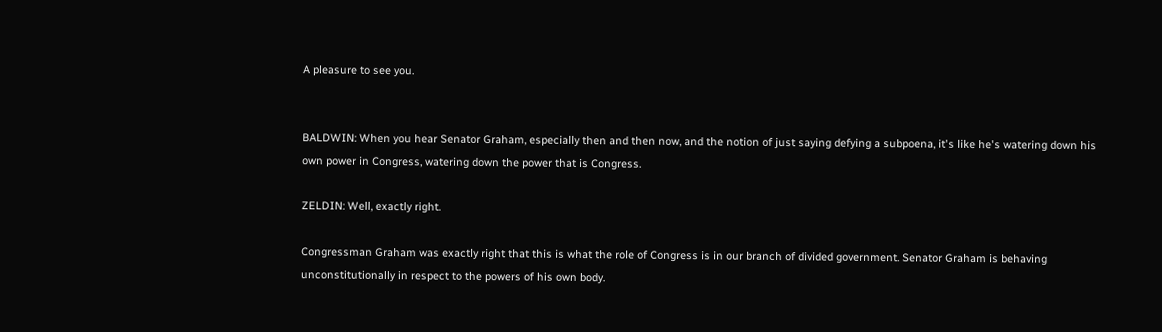A pleasure to see you.


BALDWIN: When you hear Senator Graham, especially then and then now, and the notion of just saying defying a subpoena, it's like he's watering down his own power in Congress, watering down the power that is Congress.

ZELDIN: Well, exactly right.

Congressman Graham was exactly right that this is what the role of Congress is in our branch of divided government. Senator Graham is behaving unconstitutionally in respect to the powers of his own body.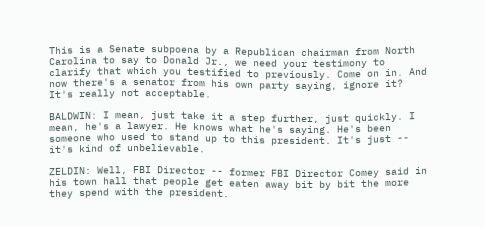This is a Senate subpoena by a Republican chairman from North Carolina to say to Donald Jr., we need your testimony to clarify that which you testified to previously. Come on in. And now there's a senator from his own party saying, ignore it? It's really not acceptable.

BALDWIN: I mean, just take it a step further, just quickly. I mean, he's a lawyer. He knows what he's saying. He's been someone who used to stand up to this president. It's just -- it's kind of unbelievable.

ZELDIN: Well, FBI Director -- former FBI Director Comey said in his town hall that people get eaten away bit by bit the more they spend with the president.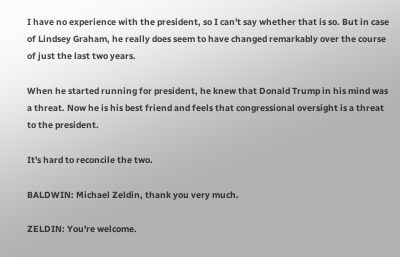I have no experience with the president, so I can't say whether that is so. But in case of Lindsey Graham, he really does seem to have changed remarkably over the course of just the last two years.

When he started running for president, he knew that Donald Trump in his mind was a threat. Now he is his best friend and feels that congressional oversight is a threat to the president.

It's hard to reconcile the two.

BALDWIN: Michael Zeldin, thank you very much.

ZELDIN: You're welcome.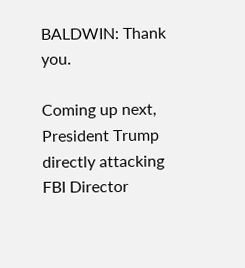BALDWIN: Thank you.

Coming up next, President Trump directly attacking FBI Director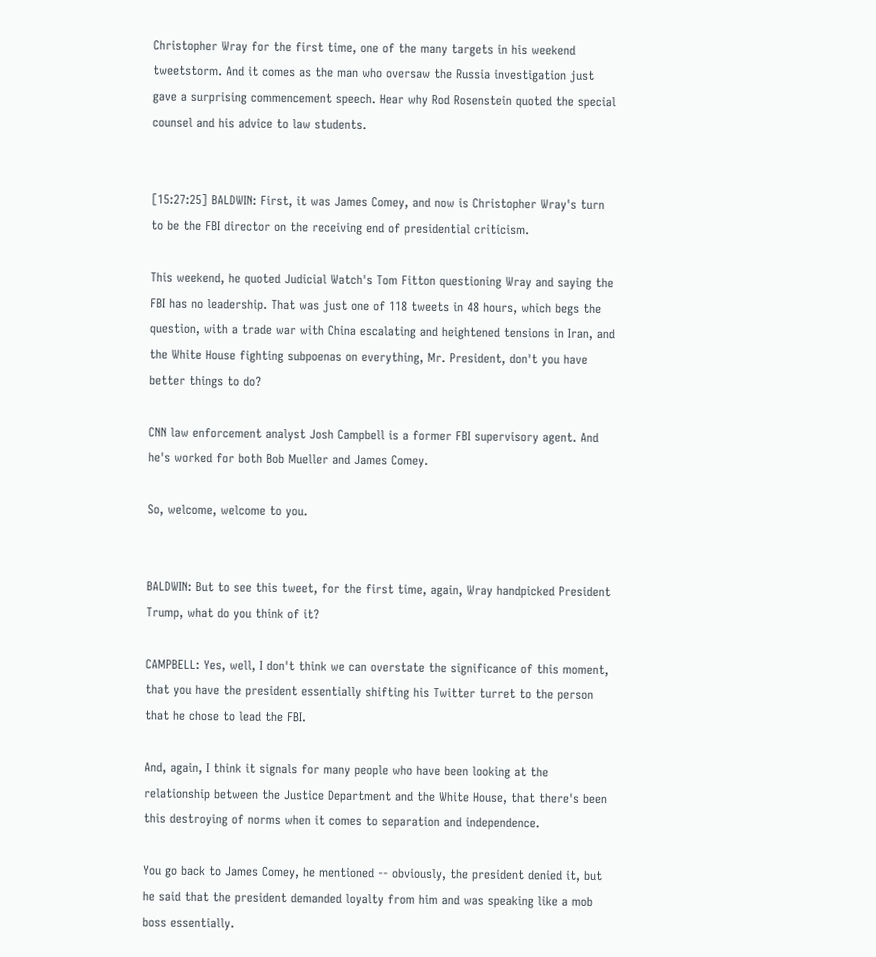Christopher Wray for the first time, one of the many targets in his weekend tweetstorm. And it comes as the man who oversaw the Russia investigation just gave a surprising commencement speech. Hear why Rod Rosenstein quoted the special counsel and his advice to law students.


[15:27:25] BALDWIN: First, it was James Comey, and now is Christopher Wray's turn to be the FBI director on the receiving end of presidential criticism.

This weekend, he quoted Judicial Watch's Tom Fitton questioning Wray and saying the FBI has no leadership. That was just one of 118 tweets in 48 hours, which begs the question, with a trade war with China escalating and heightened tensions in Iran, and the White House fighting subpoenas on everything, Mr. President, don't you have better things to do?

CNN law enforcement analyst Josh Campbell is a former FBI supervisory agent. And he's worked for both Bob Mueller and James Comey.

So, welcome, welcome to you.


BALDWIN: But to see this tweet, for the first time, again, Wray handpicked President Trump, what do you think of it?

CAMPBELL: Yes, well, I don't think we can overstate the significance of this moment, that you have the president essentially shifting his Twitter turret to the person that he chose to lead the FBI.

And, again, I think it signals for many people who have been looking at the relationship between the Justice Department and the White House, that there's been this destroying of norms when it comes to separation and independence.

You go back to James Comey, he mentioned -- obviously, the president denied it, but he said that the president demanded loyalty from him and was speaking like a mob boss essentially.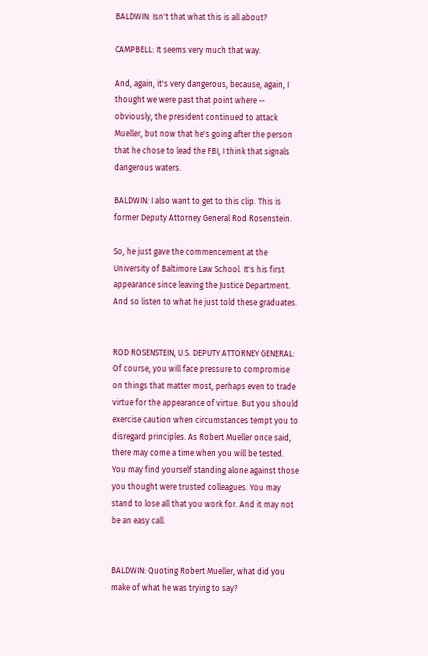BALDWIN: Isn't that what this is all about?

CAMPBELL: It seems very much that way.

And, again, it's very dangerous, because, again, I thought we were past that point where -- obviously, the president continued to attack Mueller, but now that he's going after the person that he chose to lead the FBI, I think that signals dangerous waters.

BALDWIN: I also want to get to this clip. This is former Deputy Attorney General Rod Rosenstein.

So, he just gave the commencement at the University of Baltimore Law School. It's his first appearance since leaving the Justice Department. And so listen to what he just told these graduates.


ROD ROSENSTEIN, U.S. DEPUTY ATTORNEY GENERAL: Of course, you will face pressure to compromise on things that matter most, perhaps even to trade virtue for the appearance of virtue. But you should exercise caution when circumstances tempt you to disregard principles. As Robert Mueller once said, there may come a time when you will be tested. You may find yourself standing alone against those you thought were trusted colleagues. You may stand to lose all that you work for. And it may not be an easy call.


BALDWIN: Quoting Robert Mueller, what did you make of what he was trying to say?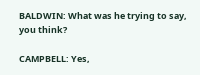BALDWIN: What was he trying to say, you think?

CAMPBELL: Yes,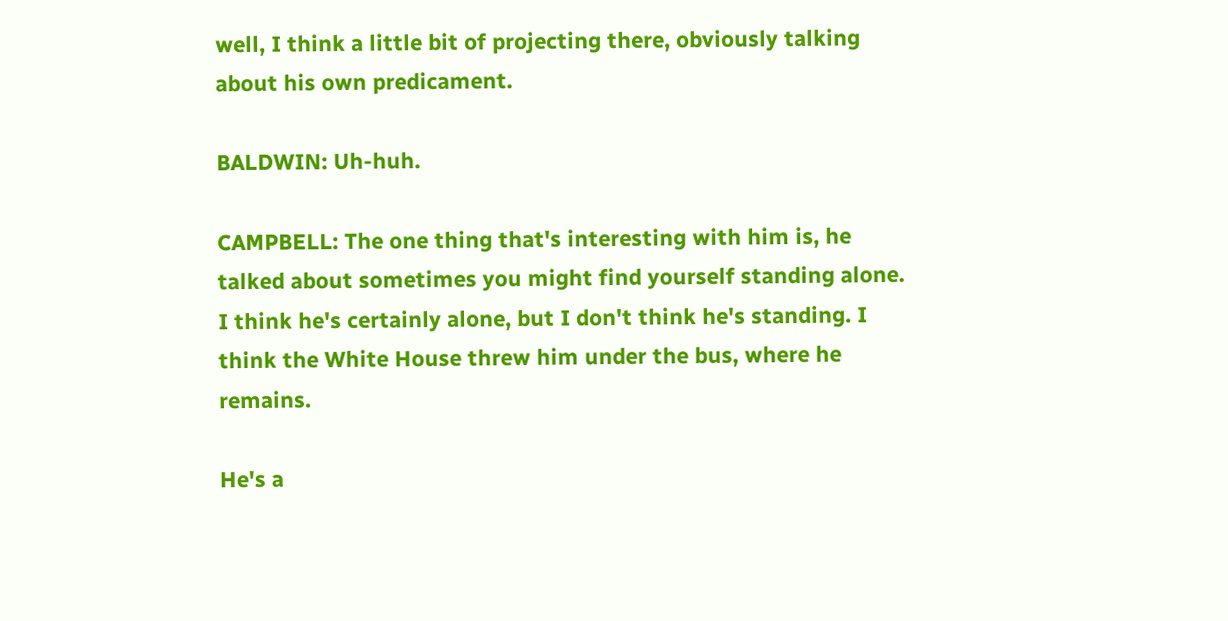well, I think a little bit of projecting there, obviously talking about his own predicament.

BALDWIN: Uh-huh.

CAMPBELL: The one thing that's interesting with him is, he talked about sometimes you might find yourself standing alone. I think he's certainly alone, but I don't think he's standing. I think the White House threw him under the bus, where he remains.

He's a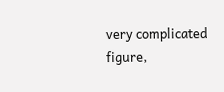very complicated figure,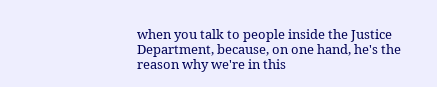when you talk to people inside the Justice Department, because, on one hand, he's the reason why we're in this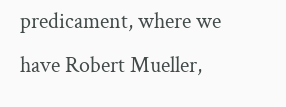predicament, where we have Robert Mueller,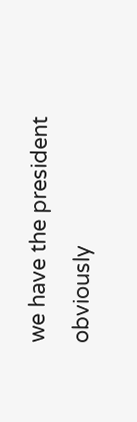we have the president obviously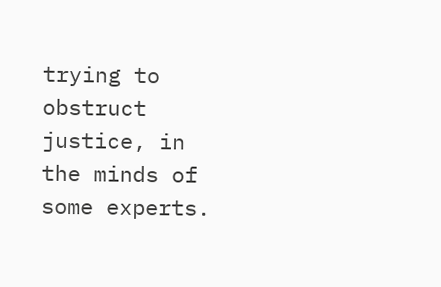trying to obstruct justice, in the minds of some experts.